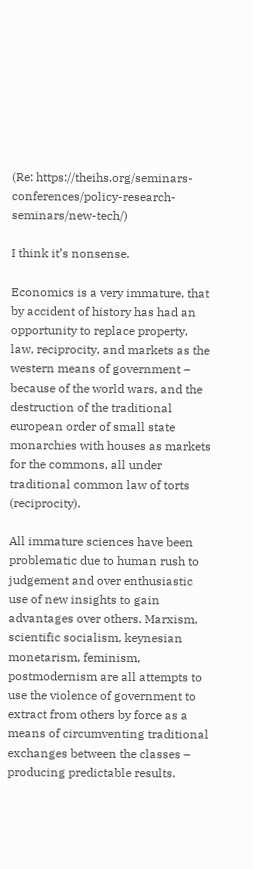(Re: https://theihs.org/seminars-conferences/policy-research-seminars/new-tech/)

I think it’s nonsense.

Economics is a very immature, that by accident of history has had an opportunity to replace property, law, reciprocity, and markets as the western means of government – because of the world wars, and the destruction of the traditional european order of small state monarchies with houses as markets for the commons, all under traditional common law of torts (reciprocity).

All immature sciences have been problematic due to human rush to judgement and over enthusiastic use of new insights to gain advantages over others. Marxism, scientific socialism, keynesian monetarism, feminism, postmodernism are all attempts to use the violence of government to extract from others by force as a means of circumventing traditional exchanges between the classes – producing predictable results.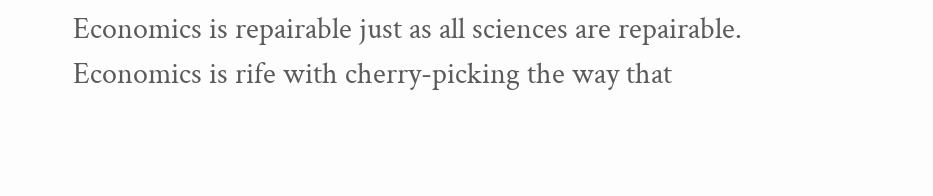Economics is repairable just as all sciences are repairable. Economics is rife with cherry-picking the way that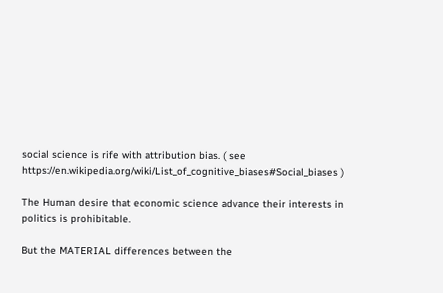social science is rife with attribution bias. ( see https://en.wikipedia.org/wiki/List_of_cognitive_biases#Social_biases )

The Human desire that economic science advance their interests in politics is prohibitable.

But the MATERIAL differences between the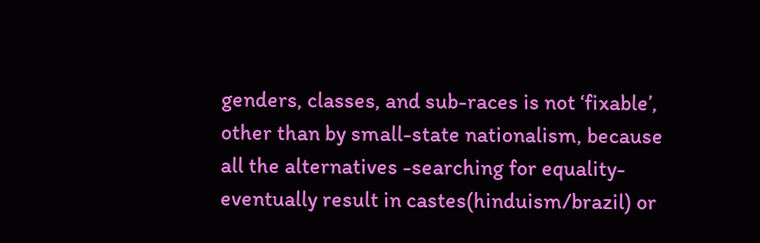genders, classes, and sub-races is not ‘fixable’, other than by small-state nationalism, because all the alternatives -searching for equality- eventually result in castes(hinduism/brazil) or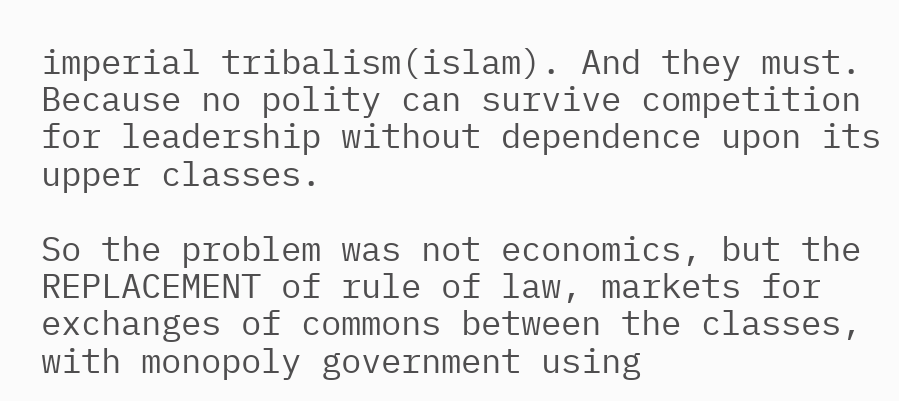imperial tribalism(islam). And they must. Because no polity can survive competition for leadership without dependence upon its upper classes.

So the problem was not economics, but the REPLACEMENT of rule of law, markets for exchanges of commons between the classes, with monopoly government using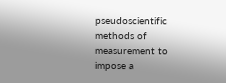pseudoscientific methods of measurement to impose a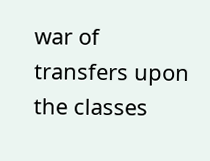war of transfers upon the classes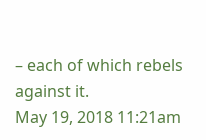– each of which rebels against it.
May 19, 2018 11:21am